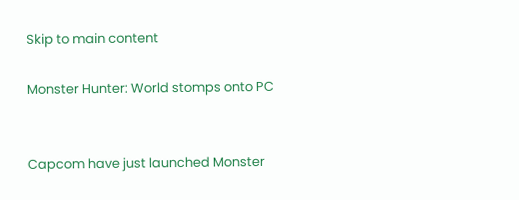Skip to main content

Monster Hunter: World stomps onto PC


Capcom have just launched Monster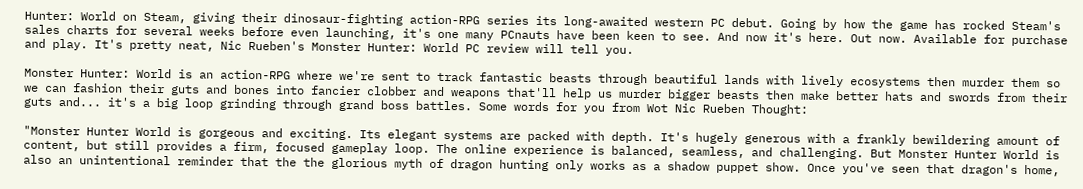Hunter: World on Steam, giving their dinosaur-fighting action-RPG series its long-awaited western PC debut. Going by how the game has rocked Steam's sales charts for several weeks before even launching, it's one many PCnauts have been keen to see. And now it's here. Out now. Available for purchase and play. It's pretty neat, Nic Rueben's Monster Hunter: World PC review will tell you.

Monster Hunter: World is an action-RPG where we're sent to track fantastic beasts through beautiful lands with lively ecosystems then murder them so we can fashion their guts and bones into fancier clobber and weapons that'll help us murder bigger beasts then make better hats and swords from their guts and... it's a big loop grinding through grand boss battles. Some words for you from Wot Nic Rueben Thought:

"Monster Hunter World is gorgeous and exciting. Its elegant systems are packed with depth. It's hugely generous with a frankly bewildering amount of content, but still provides a firm, focused gameplay loop. The online experience is balanced, seamless, and challenging. But Monster Hunter World is also an unintentional reminder that the the glorious myth of dragon hunting only works as a shadow puppet show. Once you've seen that dragon's home,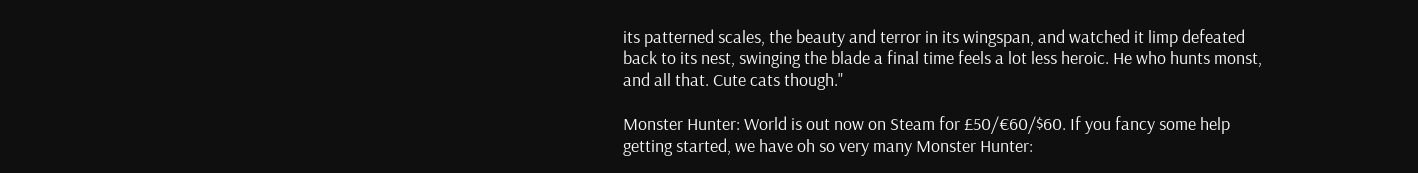its patterned scales, the beauty and terror in its wingspan, and watched it limp defeated back to its nest, swinging the blade a final time feels a lot less heroic. He who hunts monst, and all that. Cute cats though."

Monster Hunter: World is out now on Steam for £50/€60/$60. If you fancy some help getting started, we have oh so very many Monster Hunter: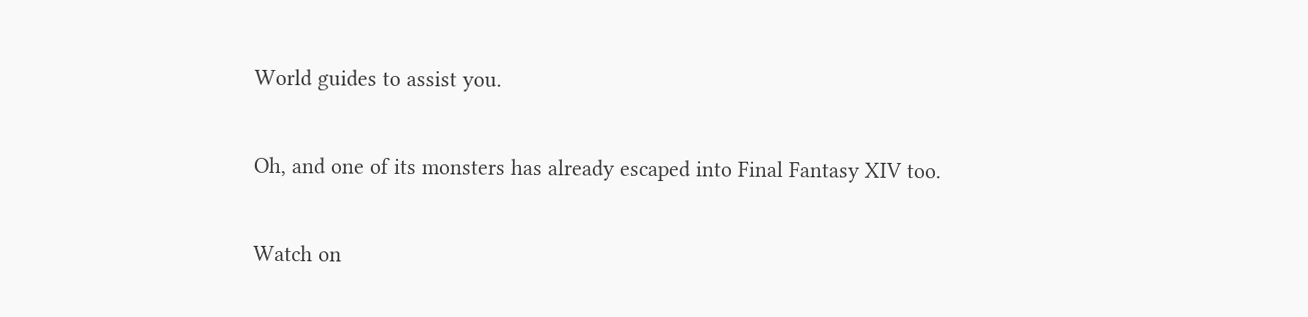World guides to assist you.

Oh, and one of its monsters has already escaped into Final Fantasy XIV too.

Watch on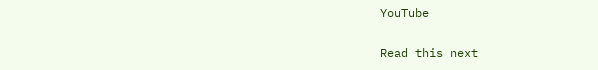YouTube

Read this next